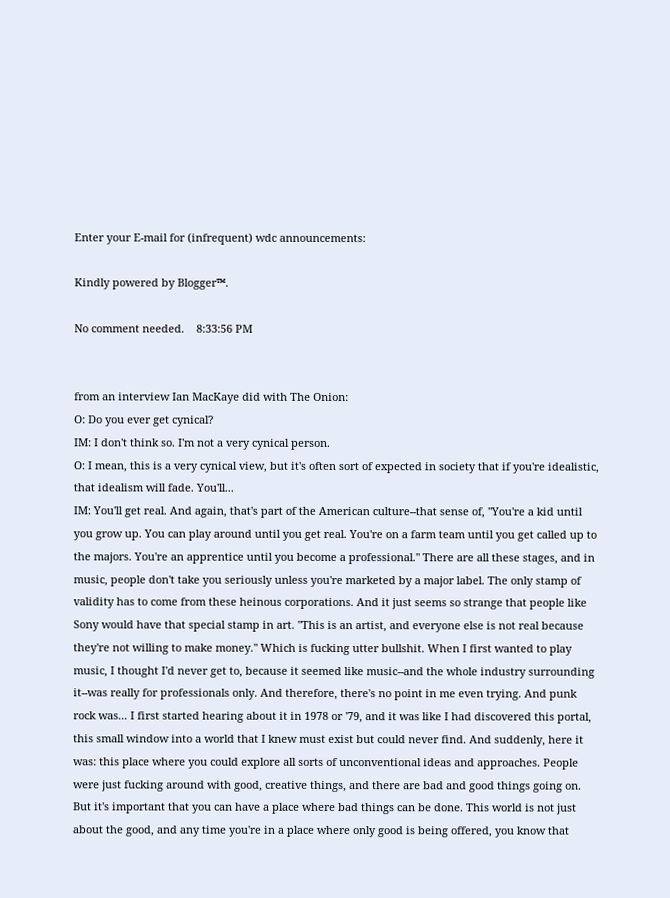Enter your E-mail for (infrequent) wdc announcements:

Kindly powered by Blogger™.

No comment needed.    8:33:56 PM


from an interview Ian MacKaye did with The Onion:
O: Do you ever get cynical?
IM: I don't think so. I'm not a very cynical person.
O: I mean, this is a very cynical view, but it's often sort of expected in society that if you're idealistic, that idealism will fade. You'll...
IM: You'll get real. And again, that's part of the American culture--that sense of, "You're a kid until you grow up. You can play around until you get real. You're on a farm team until you get called up to the majors. You're an apprentice until you become a professional." There are all these stages, and in music, people don't take you seriously unless you're marketed by a major label. The only stamp of validity has to come from these heinous corporations. And it just seems so strange that people like Sony would have that special stamp in art. "This is an artist, and everyone else is not real because they're not willing to make money." Which is fucking utter bullshit. When I first wanted to play music, I thought I'd never get to, because it seemed like music--and the whole industry surrounding it--was really for professionals only. And therefore, there's no point in me even trying. And punk rock was... I first started hearing about it in 1978 or '79, and it was like I had discovered this portal, this small window into a world that I knew must exist but could never find. And suddenly, here it was: this place where you could explore all sorts of unconventional ideas and approaches. People were just fucking around with good, creative things, and there are bad and good things going on. But it's important that you can have a place where bad things can be done. This world is not just about the good, and any time you're in a place where only good is being offered, you know that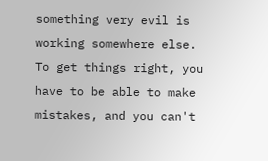something very evil is working somewhere else. To get things right, you have to be able to make mistakes, and you can't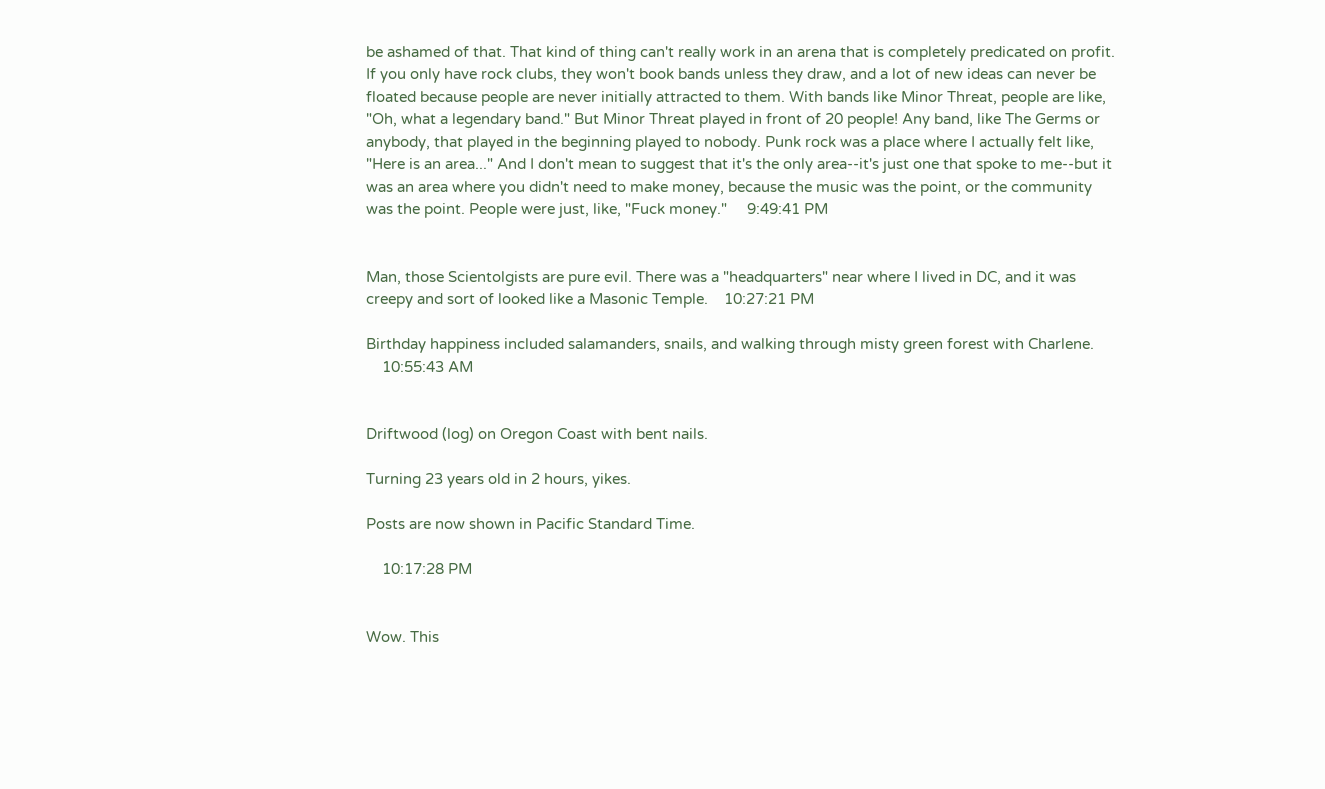be ashamed of that. That kind of thing can't really work in an arena that is completely predicated on profit. If you only have rock clubs, they won't book bands unless they draw, and a lot of new ideas can never be floated because people are never initially attracted to them. With bands like Minor Threat, people are like, "Oh, what a legendary band." But Minor Threat played in front of 20 people! Any band, like The Germs or anybody, that played in the beginning played to nobody. Punk rock was a place where I actually felt like, "Here is an area..." And I don't mean to suggest that it's the only area--it's just one that spoke to me--but it was an area where you didn't need to make money, because the music was the point, or the community was the point. People were just, like, "Fuck money."     9:49:41 PM


Man, those Scientolgists are pure evil. There was a "headquarters" near where I lived in DC, and it was creepy and sort of looked like a Masonic Temple.    10:27:21 PM

Birthday happiness included salamanders, snails, and walking through misty green forest with Charlene.
    10:55:43 AM


Driftwood (log) on Oregon Coast with bent nails.

Turning 23 years old in 2 hours, yikes.

Posts are now shown in Pacific Standard Time.

    10:17:28 PM


Wow. This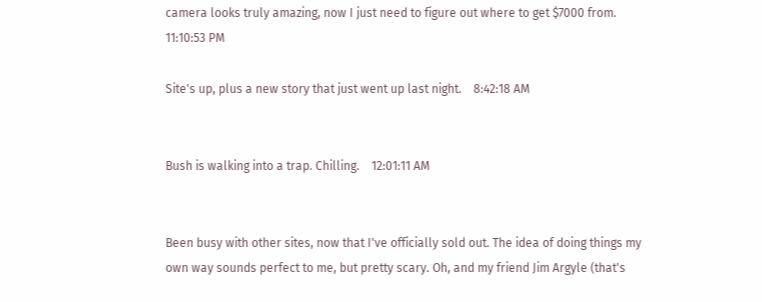camera looks truly amazing, now I just need to figure out where to get $7000 from.     11:10:53 PM

Site's up, plus a new story that just went up last night.    8:42:18 AM


Bush is walking into a trap. Chilling.    12:01:11 AM


Been busy with other sites, now that I've officially sold out. The idea of doing things my own way sounds perfect to me, but pretty scary. Oh, and my friend Jim Argyle (that's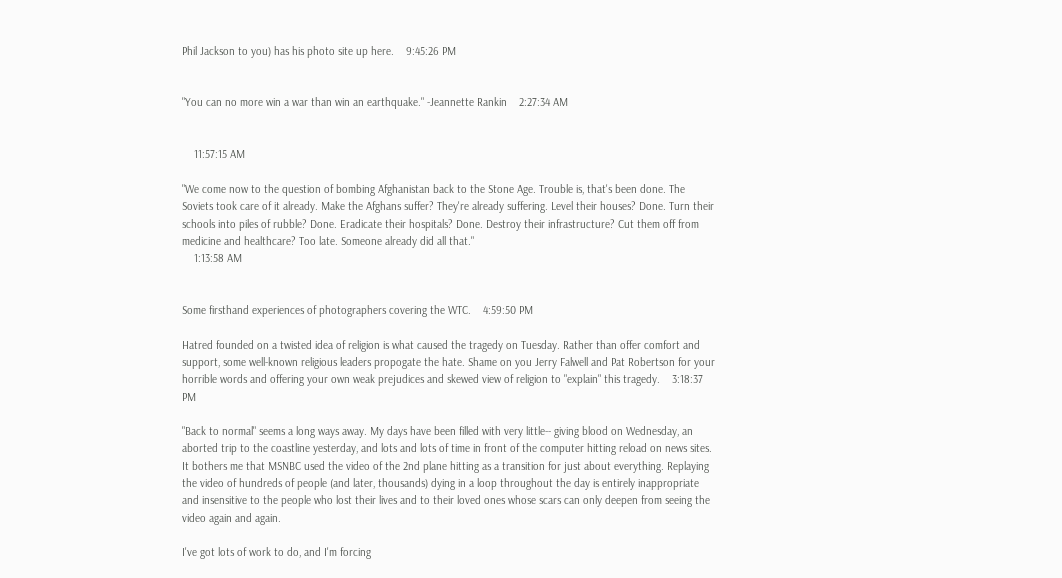Phil Jackson to you) has his photo site up here.    9:45:26 PM


"You can no more win a war than win an earthquake." -Jeannette Rankin    2:27:34 AM


    11:57:15 AM

"We come now to the question of bombing Afghanistan back to the Stone Age. Trouble is, that's been done. The Soviets took care of it already. Make the Afghans suffer? They're already suffering. Level their houses? Done. Turn their schools into piles of rubble? Done. Eradicate their hospitals? Done. Destroy their infrastructure? Cut them off from medicine and healthcare? Too late. Someone already did all that."
    1:13:58 AM


Some firsthand experiences of photographers covering the WTC.    4:59:50 PM

Hatred founded on a twisted idea of religion is what caused the tragedy on Tuesday. Rather than offer comfort and support, some well-known religious leaders propogate the hate. Shame on you Jerry Falwell and Pat Robertson for your horrible words and offering your own weak prejudices and skewed view of religion to "explain" this tragedy.    3:18:37 PM

"Back to normal" seems a long ways away. My days have been filled with very little-- giving blood on Wednesday, an aborted trip to the coastline yesterday, and lots and lots of time in front of the computer hitting reload on news sites. It bothers me that MSNBC used the video of the 2nd plane hitting as a transition for just about everything. Replaying the video of hundreds of people (and later, thousands) dying in a loop throughout the day is entirely inappropriate and insensitive to the people who lost their lives and to their loved ones whose scars can only deepen from seeing the video again and again.

I've got lots of work to do, and I'm forcing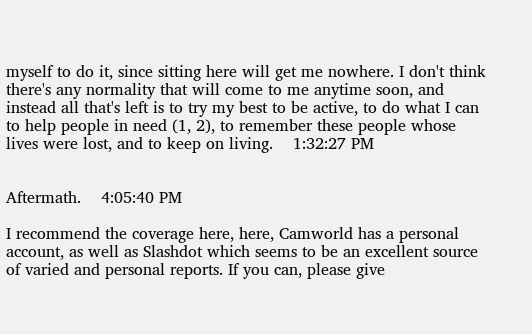myself to do it, since sitting here will get me nowhere. I don't think there's any normality that will come to me anytime soon, and instead all that's left is to try my best to be active, to do what I can to help people in need (1, 2), to remember these people whose lives were lost, and to keep on living.    1:32:27 PM


Aftermath.    4:05:40 PM

I recommend the coverage here, here, Camworld has a personal account, as well as Slashdot which seems to be an excellent source of varied and personal reports. If you can, please give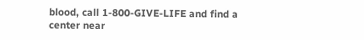blood, call 1-800-GIVE-LIFE and find a center near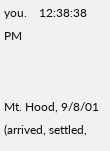you.    12:38:38 PM


Mt. Hood, 9/8/01 (arrived, settled,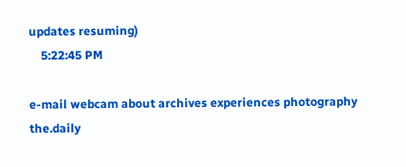updates resuming)
    5:22:45 PM

e-mail webcam about archives experiences photography the.daily